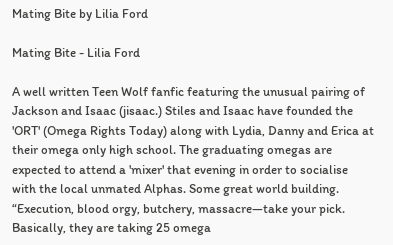Mating Bite by Lilia Ford

Mating Bite - Lilia Ford

A well written Teen Wolf fanfic featuring the unusual pairing of Jackson and Isaac (jisaac.) Stiles and Isaac have founded the 'ORT' (Omega Rights Today) along with Lydia, Danny and Erica at their omega only high school. The graduating omegas are expected to attend a 'mixer' that evening in order to socialise with the local unmated Alphas. Some great world building.
“Execution, blood orgy, butchery, massacre—take your pick. Basically, they are taking 25 omega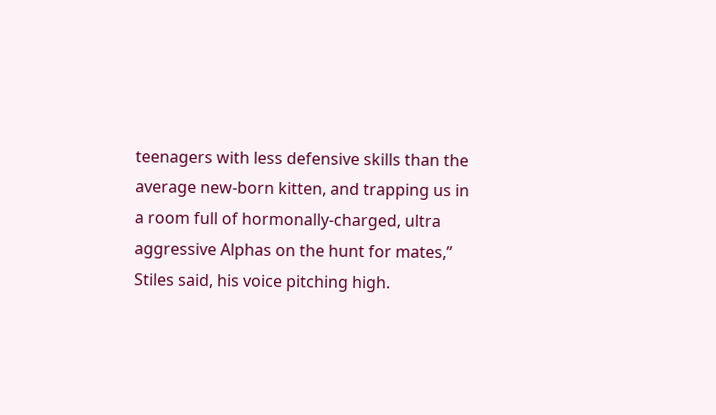teenagers with less defensive skills than the average new-born kitten, and trapping us in a room full of hormonally-charged, ultra aggressive Alphas on the hunt for mates,” Stiles said, his voice pitching high.